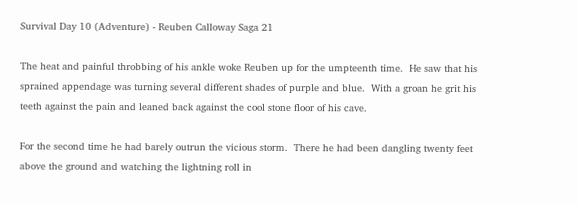Survival Day 10 (Adventure) - Reuben Calloway Saga 21

The heat and painful throbbing of his ankle woke Reuben up for the umpteenth time.  He saw that his sprained appendage was turning several different shades of purple and blue.  With a groan he grit his teeth against the pain and leaned back against the cool stone floor of his cave.

For the second time he had barely outrun the vicious storm.  There he had been dangling twenty feet above the ground and watching the lightning roll in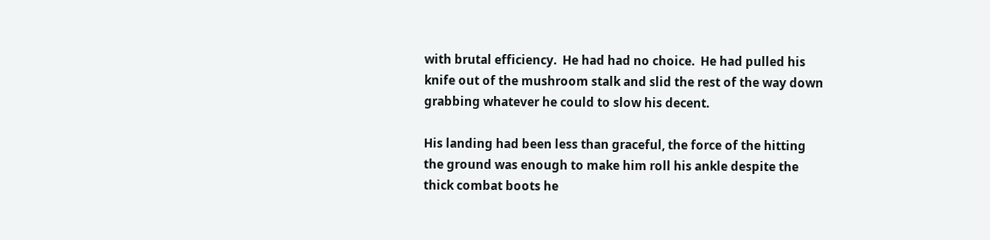with brutal efficiency.  He had had no choice.  He had pulled his knife out of the mushroom stalk and slid the rest of the way down grabbing whatever he could to slow his decent.

His landing had been less than graceful, the force of the hitting the ground was enough to make him roll his ankle despite the thick combat boots he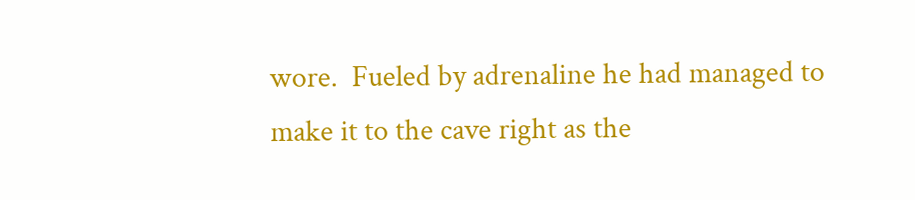wore.  Fueled by adrenaline he had managed to make it to the cave right as the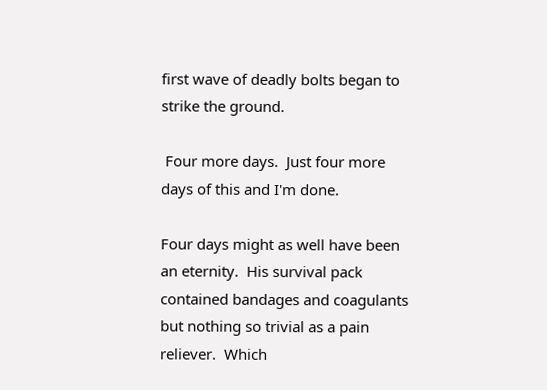first wave of deadly bolts began to strike the ground.

 Four more days.  Just four more days of this and I'm done.

Four days might as well have been an eternity.  His survival pack contained bandages and coagulants but nothing so trivial as a pain reliever.  Which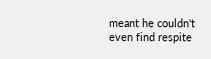meant he couldn't even find respite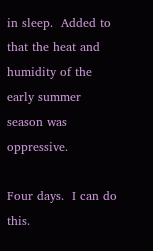in sleep.  Added to that the heat and humidity of the early summer season was oppressive.

Four days.  I can do this.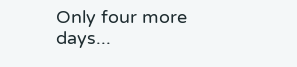Only four more days...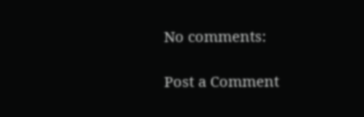No comments:

Post a Comment